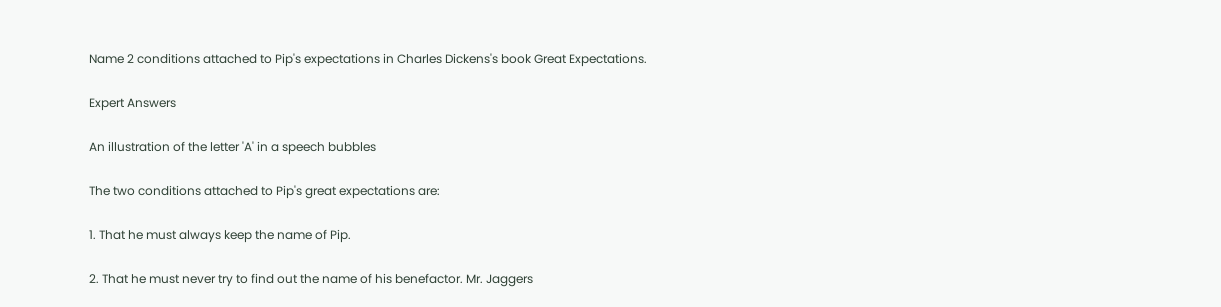Name 2 conditions attached to Pip's expectations in Charles Dickens's book Great Expectations.

Expert Answers

An illustration of the letter 'A' in a speech bubbles

The two conditions attached to Pip's great expectations are:

1. That he must always keep the name of Pip.

2. That he must never try to find out the name of his benefactor. Mr. Jaggers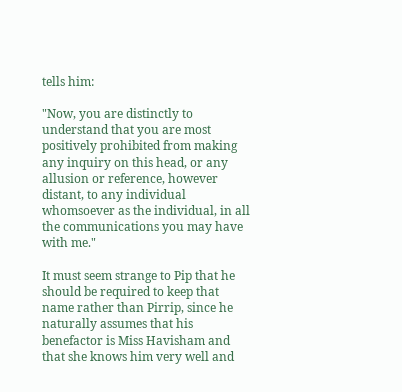tells him:

"Now, you are distinctly to understand that you are most positively prohibited from making any inquiry on this head, or any allusion or reference, however distant, to any individual whomsoever as the individual, in all the communications you may have with me."

It must seem strange to Pip that he should be required to keep that name rather than Pirrip, since he naturally assumes that his benefactor is Miss Havisham and that she knows him very well and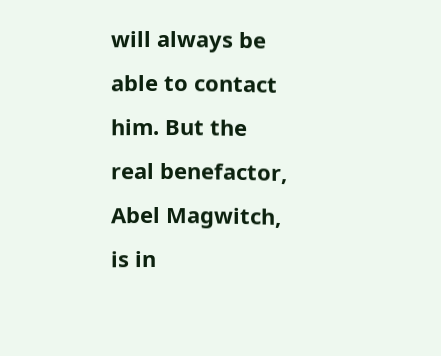will always be able to contact him. But the real benefactor, Abel Magwitch, is in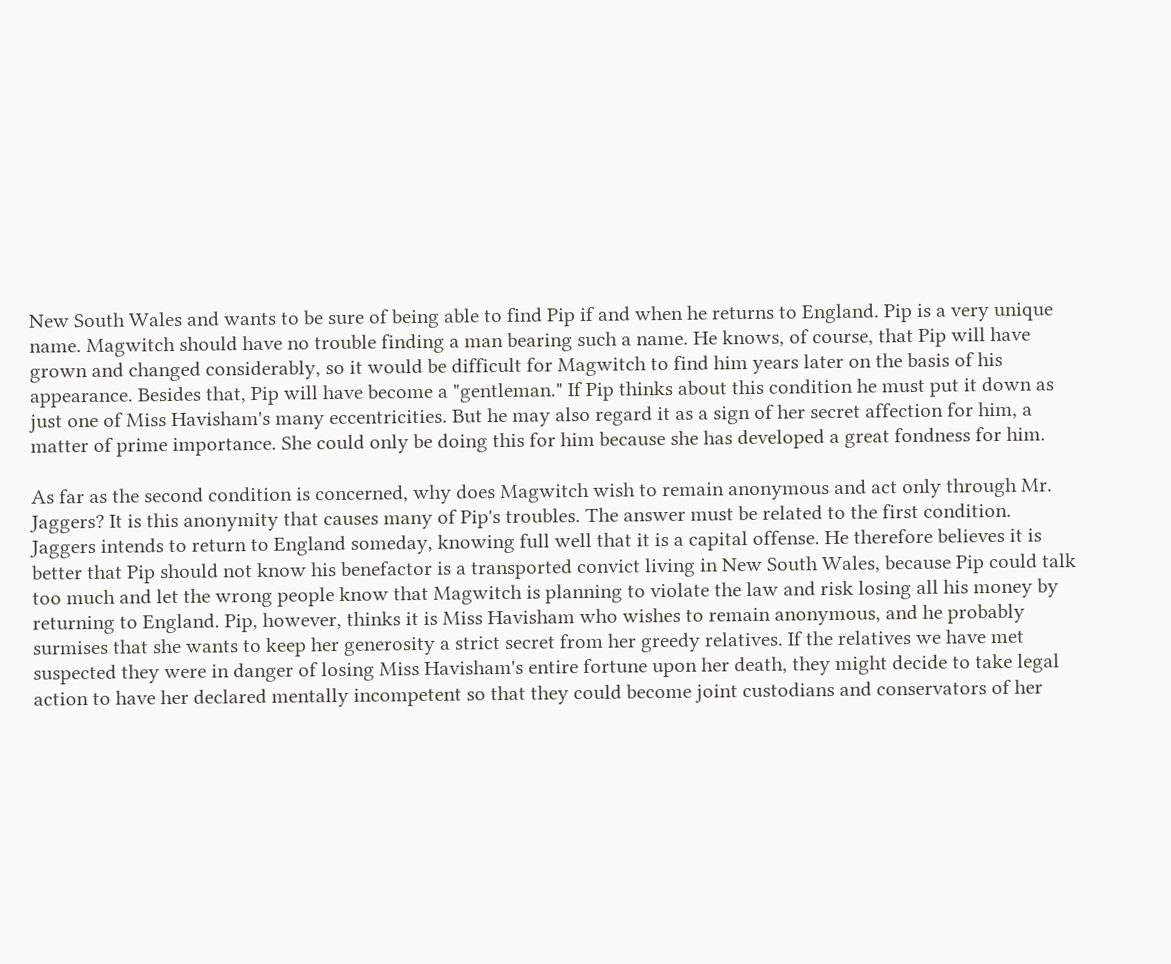New South Wales and wants to be sure of being able to find Pip if and when he returns to England. Pip is a very unique name. Magwitch should have no trouble finding a man bearing such a name. He knows, of course, that Pip will have grown and changed considerably, so it would be difficult for Magwitch to find him years later on the basis of his appearance. Besides that, Pip will have become a "gentleman." If Pip thinks about this condition he must put it down as just one of Miss Havisham's many eccentricities. But he may also regard it as a sign of her secret affection for him, a matter of prime importance. She could only be doing this for him because she has developed a great fondness for him.

As far as the second condition is concerned, why does Magwitch wish to remain anonymous and act only through Mr. Jaggers? It is this anonymity that causes many of Pip's troubles. The answer must be related to the first condition. Jaggers intends to return to England someday, knowing full well that it is a capital offense. He therefore believes it is better that Pip should not know his benefactor is a transported convict living in New South Wales, because Pip could talk too much and let the wrong people know that Magwitch is planning to violate the law and risk losing all his money by returning to England. Pip, however, thinks it is Miss Havisham who wishes to remain anonymous, and he probably surmises that she wants to keep her generosity a strict secret from her greedy relatives. If the relatives we have met suspected they were in danger of losing Miss Havisham's entire fortune upon her death, they might decide to take legal action to have her declared mentally incompetent so that they could become joint custodians and conservators of her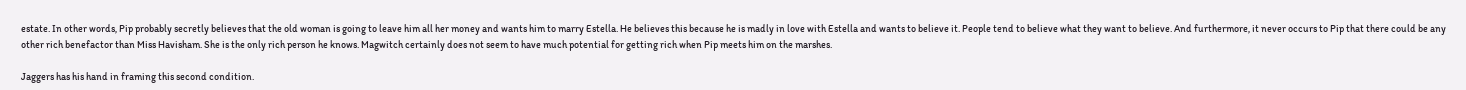estate. In other words, Pip probably secretly believes that the old woman is going to leave him all her money and wants him to marry Estella. He believes this because he is madly in love with Estella and wants to believe it. People tend to believe what they want to believe. And furthermore, it never occurs to Pip that there could be any other rich benefactor than Miss Havisham. She is the only rich person he knows. Magwitch certainly does not seem to have much potential for getting rich when Pip meets him on the marshes.

Jaggers has his hand in framing this second condition.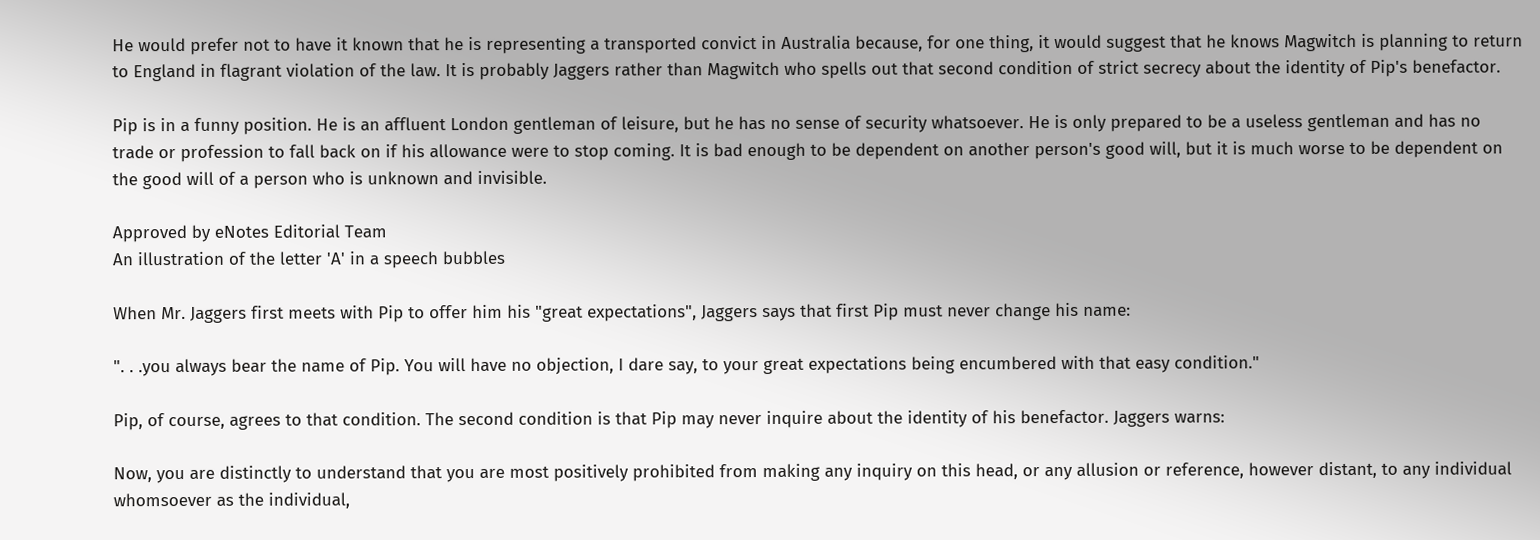He would prefer not to have it known that he is representing a transported convict in Australia because, for one thing, it would suggest that he knows Magwitch is planning to return to England in flagrant violation of the law. It is probably Jaggers rather than Magwitch who spells out that second condition of strict secrecy about the identity of Pip's benefactor.

Pip is in a funny position. He is an affluent London gentleman of leisure, but he has no sense of security whatsoever. He is only prepared to be a useless gentleman and has no trade or profession to fall back on if his allowance were to stop coming. It is bad enough to be dependent on another person's good will, but it is much worse to be dependent on the good will of a person who is unknown and invisible.

Approved by eNotes Editorial Team
An illustration of the letter 'A' in a speech bubbles

When Mr. Jaggers first meets with Pip to offer him his "great expectations", Jaggers says that first Pip must never change his name:

". . .you always bear the name of Pip. You will have no objection, I dare say, to your great expectations being encumbered with that easy condition."

Pip, of course, agrees to that condition. The second condition is that Pip may never inquire about the identity of his benefactor. Jaggers warns:

Now, you are distinctly to understand that you are most positively prohibited from making any inquiry on this head, or any allusion or reference, however distant, to any individual whomsoever as the individual,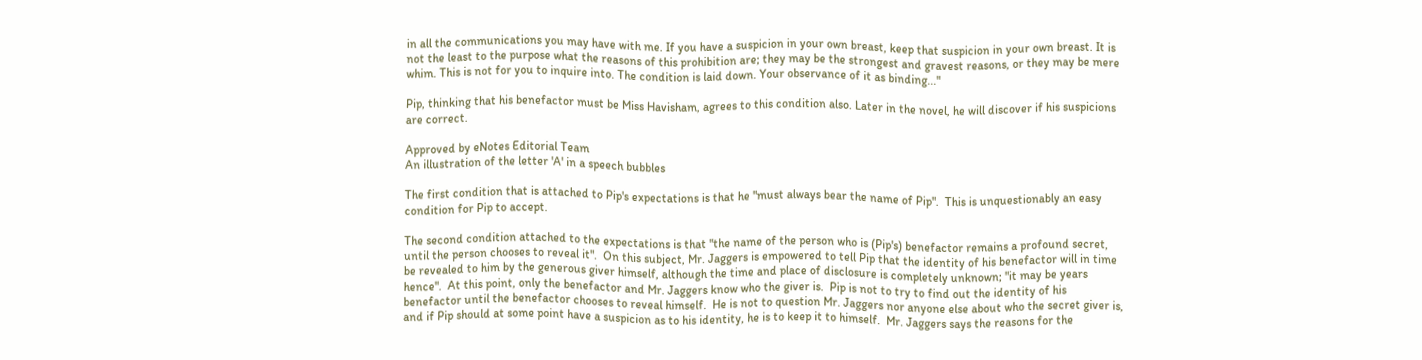in all the communications you may have with me. If you have a suspicion in your own breast, keep that suspicion in your own breast. It is not the least to the purpose what the reasons of this prohibition are; they may be the strongest and gravest reasons, or they may be mere whim. This is not for you to inquire into. The condition is laid down. Your observance of it as binding..."

Pip, thinking that his benefactor must be Miss Havisham, agrees to this condition also. Later in the novel, he will discover if his suspicions are correct.

Approved by eNotes Editorial Team
An illustration of the letter 'A' in a speech bubbles

The first condition that is attached to Pip's expectations is that he "must always bear the name of Pip".  This is unquestionably an easy condition for Pip to accept.

The second condition attached to the expectations is that "the name of the person who is (Pip's) benefactor remains a profound secret, until the person chooses to reveal it".  On this subject, Mr. Jaggers is empowered to tell Pip that the identity of his benefactor will in time be revealed to him by the generous giver himself, although the time and place of disclosure is completely unknown; "it may be years hence".  At this point, only the benefactor and Mr. Jaggers know who the giver is.  Pip is not to try to find out the identity of his benefactor until the benefactor chooses to reveal himself.  He is not to question Mr. Jaggers nor anyone else about who the secret giver is, and if Pip should at some point have a suspicion as to his identity, he is to keep it to himself.  Mr. Jaggers says the reasons for the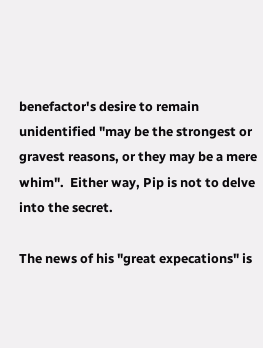benefactor's desire to remain unidentified "may be the strongest or gravest reasons, or they may be a mere whim".  Either way, Pip is not to delve into the secret.

The news of his "great expecations" is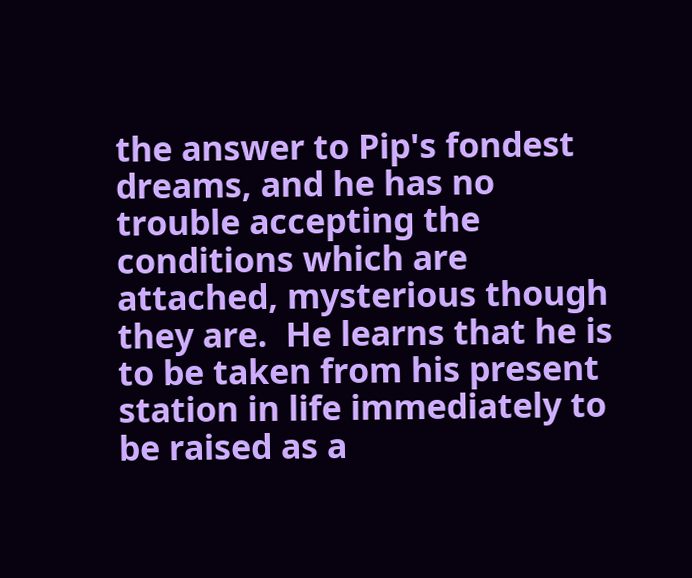the answer to Pip's fondest dreams, and he has no trouble accepting the conditions which are attached, mysterious though they are.  He learns that he is to be taken from his present station in life immediately to be raised as a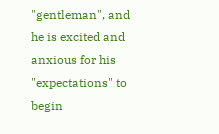"gentleman", and he is excited and anxious for his "expectations" to begin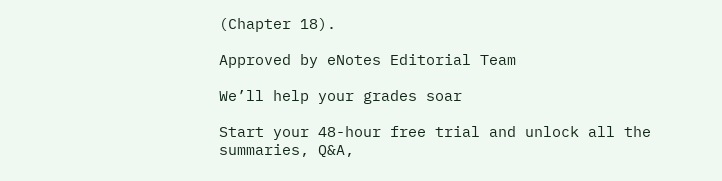(Chapter 18).

Approved by eNotes Editorial Team

We’ll help your grades soar

Start your 48-hour free trial and unlock all the summaries, Q&A,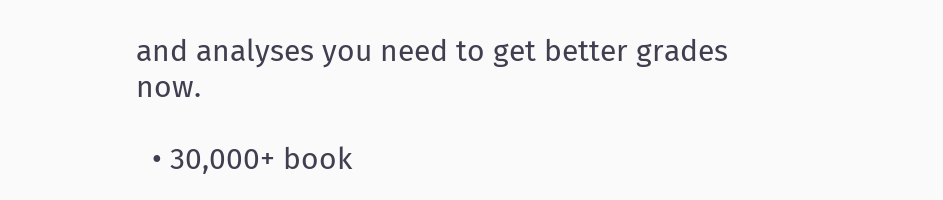and analyses you need to get better grades now.

  • 30,000+ book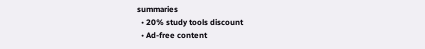summaries
  • 20% study tools discount
  • Ad-free content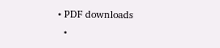• PDF downloads
  •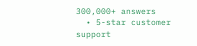300,000+ answers
  • 5-star customer support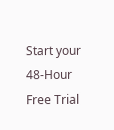Start your 48-Hour Free Trial